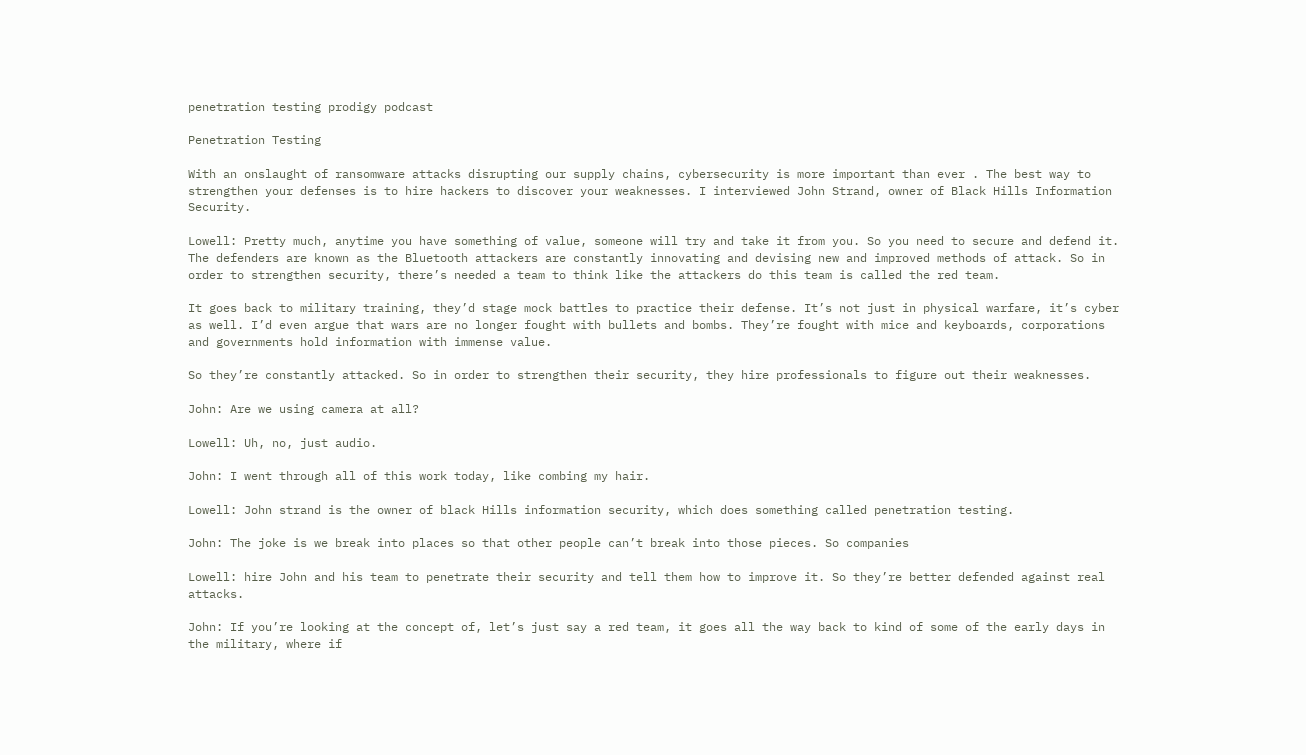penetration testing prodigy podcast

Penetration Testing

With an onslaught of ransomware attacks disrupting our supply chains, cybersecurity is more important than ever . The best way to strengthen your defenses is to hire hackers to discover your weaknesses. I interviewed John Strand, owner of Black Hills Information Security.

Lowell: Pretty much, anytime you have something of value, someone will try and take it from you. So you need to secure and defend it. The defenders are known as the Bluetooth attackers are constantly innovating and devising new and improved methods of attack. So in order to strengthen security, there’s needed a team to think like the attackers do this team is called the red team.

It goes back to military training, they’d stage mock battles to practice their defense. It’s not just in physical warfare, it’s cyber as well. I’d even argue that wars are no longer fought with bullets and bombs. They’re fought with mice and keyboards, corporations and governments hold information with immense value.

So they’re constantly attacked. So in order to strengthen their security, they hire professionals to figure out their weaknesses.

John: Are we using camera at all?

Lowell: Uh, no, just audio.

John: I went through all of this work today, like combing my hair.

Lowell: John strand is the owner of black Hills information security, which does something called penetration testing.

John: The joke is we break into places so that other people can’t break into those pieces. So companies

Lowell: hire John and his team to penetrate their security and tell them how to improve it. So they’re better defended against real attacks.

John: If you’re looking at the concept of, let’s just say a red team, it goes all the way back to kind of some of the early days in the military, where if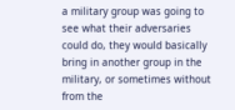a military group was going to see what their adversaries could do, they would basically bring in another group in the military, or sometimes without from the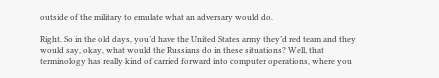outside of the military to emulate what an adversary would do.

Right. So in the old days, you’d have the United States army they’d red team and they would say, okay, what would the Russians do in these situations? Well, that terminology has really kind of carried forward into computer operations, where you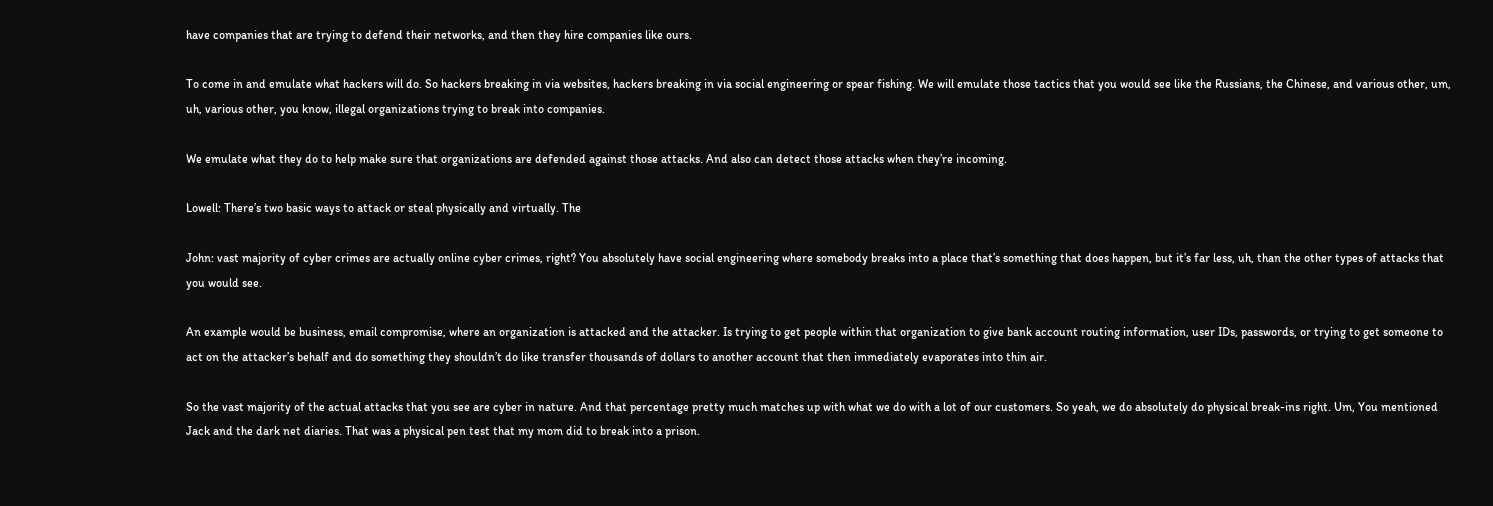have companies that are trying to defend their networks, and then they hire companies like ours.

To come in and emulate what hackers will do. So hackers breaking in via websites, hackers breaking in via social engineering or spear fishing. We will emulate those tactics that you would see like the Russians, the Chinese, and various other, um, uh, various other, you know, illegal organizations trying to break into companies.

We emulate what they do to help make sure that organizations are defended against those attacks. And also can detect those attacks when they’re incoming.

Lowell: There’s two basic ways to attack or steal physically and virtually. The

John: vast majority of cyber crimes are actually online cyber crimes, right? You absolutely have social engineering where somebody breaks into a place that’s something that does happen, but it’s far less, uh, than the other types of attacks that you would see.

An example would be business, email compromise, where an organization is attacked and the attacker. Is trying to get people within that organization to give bank account routing information, user IDs, passwords, or trying to get someone to act on the attacker’s behalf and do something they shouldn’t do like transfer thousands of dollars to another account that then immediately evaporates into thin air.

So the vast majority of the actual attacks that you see are cyber in nature. And that percentage pretty much matches up with what we do with a lot of our customers. So yeah, we do absolutely do physical break-ins right. Um, You mentioned Jack and the dark net diaries. That was a physical pen test that my mom did to break into a prison.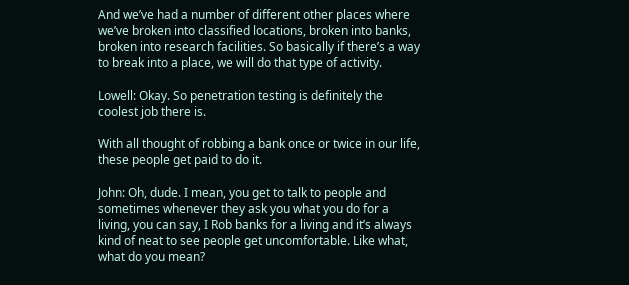And we’ve had a number of different other places where we’ve broken into classified locations, broken into banks, broken into research facilities. So basically if there’s a way to break into a place, we will do that type of activity.

Lowell: Okay. So penetration testing is definitely the coolest job there is.

With all thought of robbing a bank once or twice in our life, these people get paid to do it.

John: Oh, dude. I mean, you get to talk to people and sometimes whenever they ask you what you do for a living, you can say, I Rob banks for a living and it’s always kind of neat to see people get uncomfortable. Like what, what do you mean?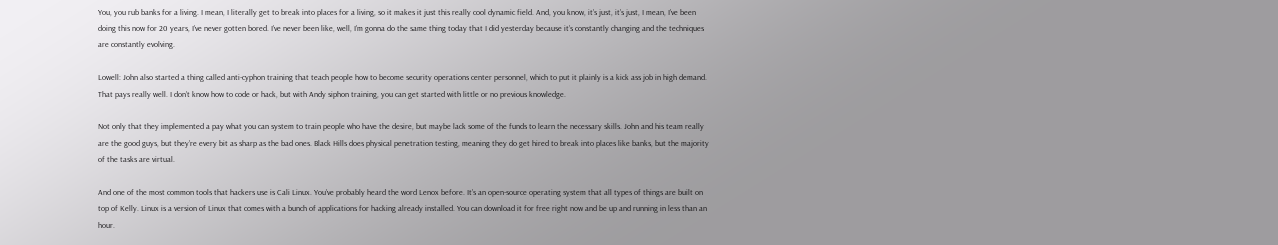You, you rub banks for a living. I mean, I literally get to break into places for a living, so it makes it just this really cool dynamic field. And, you know, it’s just, it’s just, I mean, I’ve been doing this now for 20 years, I’ve never gotten bored. I’ve never been like, well, I’m gonna do the same thing today that I did yesterday because it’s constantly changing and the techniques are constantly evolving.

Lowell: John also started a thing called anti-cyphon training that teach people how to become security operations center personnel, which to put it plainly is a kick ass job in high demand. That pays really well. I don’t know how to code or hack, but with Andy siphon training, you can get started with little or no previous knowledge.

Not only that they implemented a pay what you can system to train people who have the desire, but maybe lack some of the funds to learn the necessary skills. John and his team really are the good guys, but they’re every bit as sharp as the bad ones. Black Hills does physical penetration testing, meaning they do get hired to break into places like banks, but the majority of the tasks are virtual.

And one of the most common tools that hackers use is Cali Linux. You’ve probably heard the word Lenox before. It’s an open-source operating system that all types of things are built on top of Kelly. Linux is a version of Linux that comes with a bunch of applications for hacking already installed. You can download it for free right now and be up and running in less than an hour.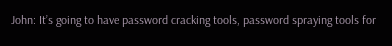John: It’s going to have password cracking tools, password spraying tools for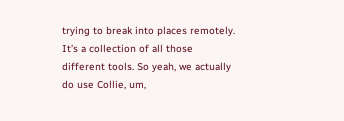trying to break into places remotely. It’s a collection of all those different tools. So yeah, we actually do use Collie, um,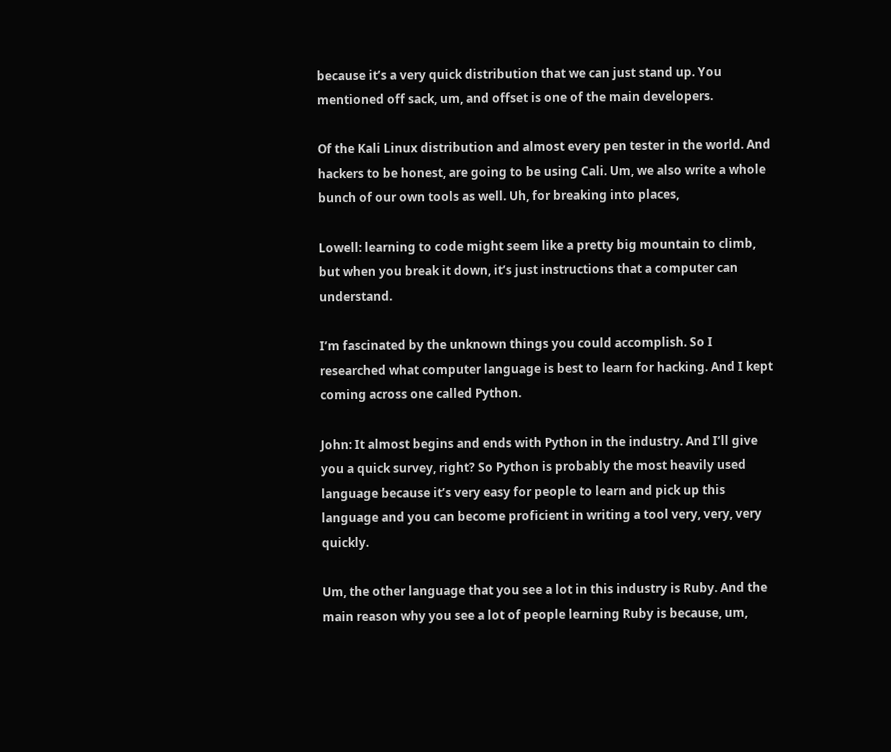because it’s a very quick distribution that we can just stand up. You mentioned off sack, um, and offset is one of the main developers.

Of the Kali Linux distribution and almost every pen tester in the world. And hackers to be honest, are going to be using Cali. Um, we also write a whole bunch of our own tools as well. Uh, for breaking into places,

Lowell: learning to code might seem like a pretty big mountain to climb, but when you break it down, it’s just instructions that a computer can understand.

I’m fascinated by the unknown things you could accomplish. So I researched what computer language is best to learn for hacking. And I kept coming across one called Python.

John: It almost begins and ends with Python in the industry. And I’ll give you a quick survey, right? So Python is probably the most heavily used language because it’s very easy for people to learn and pick up this language and you can become proficient in writing a tool very, very, very quickly.

Um, the other language that you see a lot in this industry is Ruby. And the main reason why you see a lot of people learning Ruby is because, um,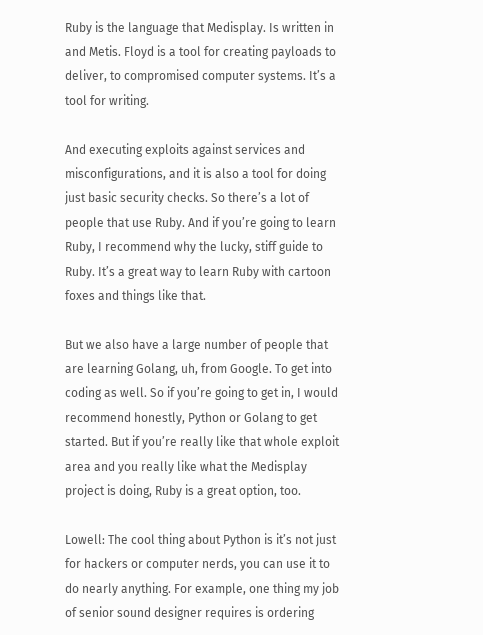Ruby is the language that Medisplay. Is written in and Metis. Floyd is a tool for creating payloads to deliver, to compromised computer systems. It’s a tool for writing.

And executing exploits against services and misconfigurations, and it is also a tool for doing just basic security checks. So there’s a lot of people that use Ruby. And if you’re going to learn Ruby, I recommend why the lucky, stiff guide to Ruby. It’s a great way to learn Ruby with cartoon foxes and things like that.

But we also have a large number of people that are learning Golang, uh, from Google. To get into coding as well. So if you’re going to get in, I would recommend honestly, Python or Golang to get started. But if you’re really like that whole exploit area and you really like what the Medisplay project is doing, Ruby is a great option, too.

Lowell: The cool thing about Python is it’s not just for hackers or computer nerds, you can use it to do nearly anything. For example, one thing my job of senior sound designer requires is ordering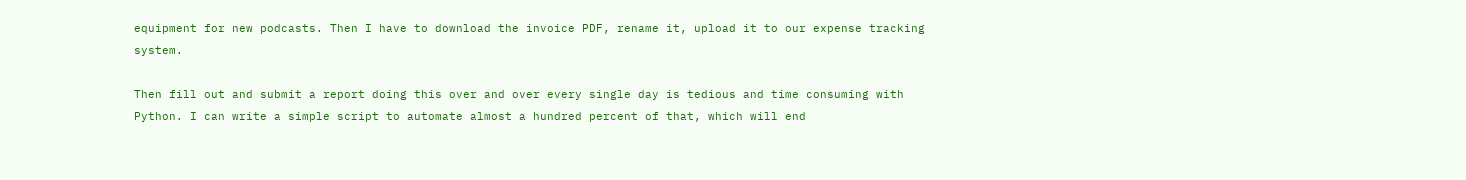equipment for new podcasts. Then I have to download the invoice PDF, rename it, upload it to our expense tracking system.

Then fill out and submit a report doing this over and over every single day is tedious and time consuming with Python. I can write a simple script to automate almost a hundred percent of that, which will end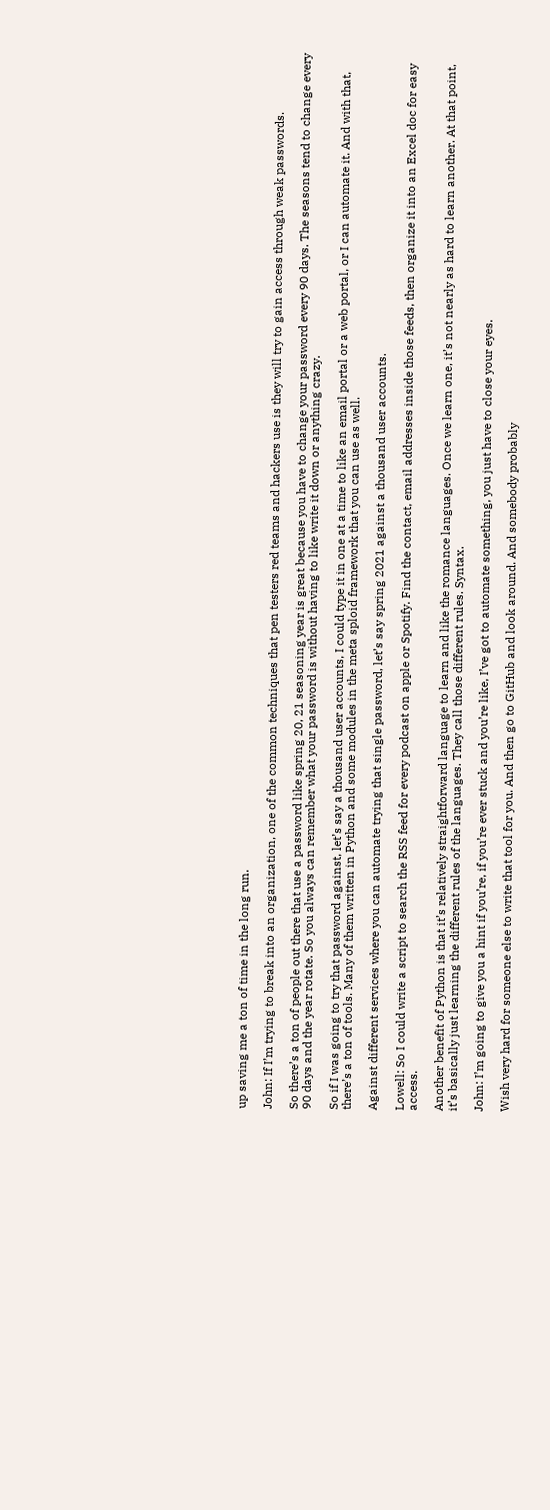up saving me a ton of time in the long run.

John: If I’m trying to break into an organization, one of the common techniques that pen testers red teams and hackers use is they will try to gain access through weak passwords.

So there’s a ton of people out there that use a password like spring 20, 21 seasoning year is great because you have to change your password every 90 days. The seasons tend to change every 90 days and the year rotate. So you always can remember what your password is without having to like write it down or anything crazy.

So if I was going to try that password against, let’s say a thousand user accounts, I could type it in one at a time to like an email portal or a web portal, or I can automate it. And with that, there’s a ton of tools. Many of them written in Python and some modules in the meta sploid framework that you can use as well.

Against different services where you can automate trying that single password, let’s say spring 2021 against a thousand user accounts.

Lowell: So I could write a script to search the RSS feed for every podcast on apple or Spotify. Find the contact, email addresses inside those feeds, then organize it into an Excel doc for easy access.

Another benefit of Python is that it’s relatively straightforward language to learn and like the romance languages. Once we learn one, it’s not nearly as hard to learn another. At that point, it’s basically just learning the different rules of the languages. They call those different rules. Syntax.

John: I’m going to give you a hint if you’re, if you’re ever stuck and you’re like, I’ve got to automate something, you just have to close your eyes.

Wish very hard for someone else to write that tool for you. And then go to GitHub and look around. And somebody probably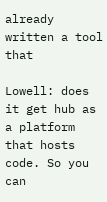already written a tool that

Lowell: does it get hub as a platform that hosts code. So you can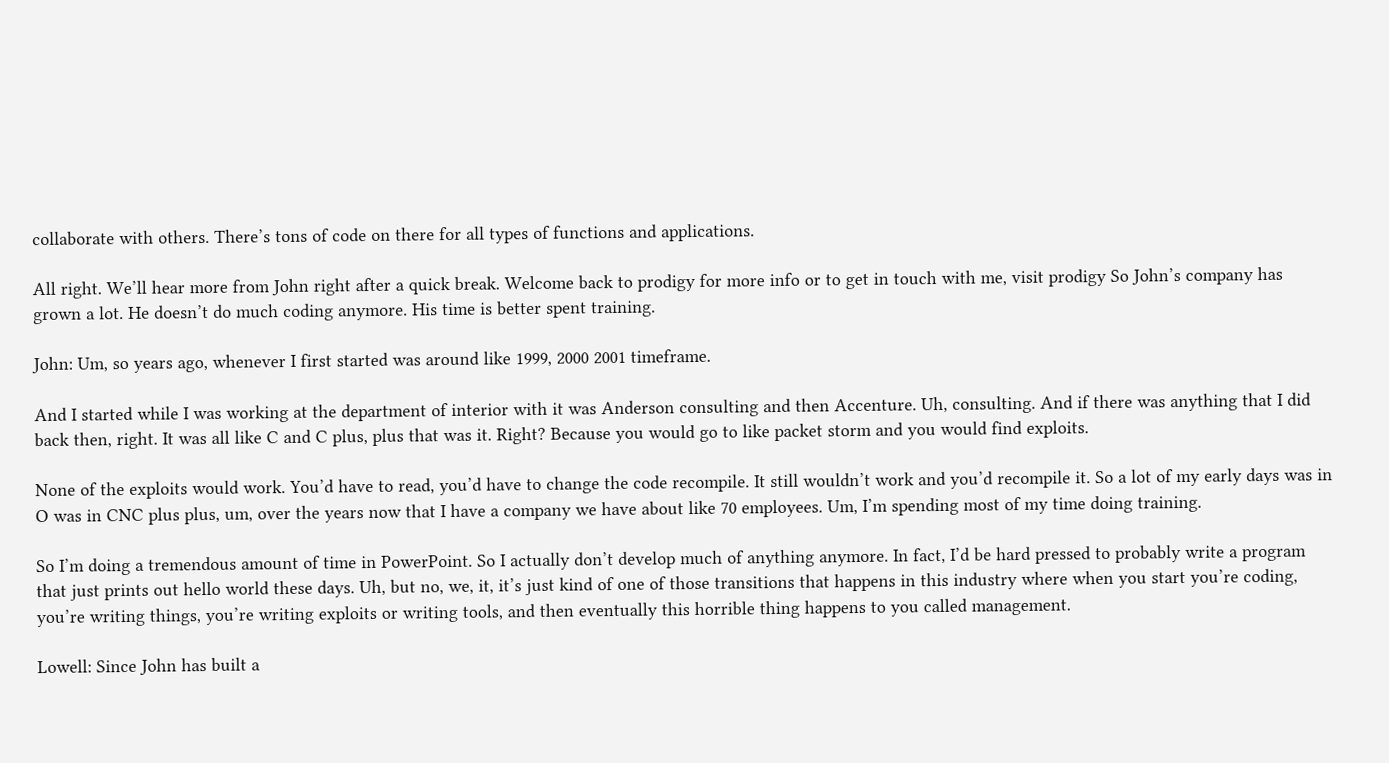collaborate with others. There’s tons of code on there for all types of functions and applications.

All right. We’ll hear more from John right after a quick break. Welcome back to prodigy for more info or to get in touch with me, visit prodigy So John’s company has grown a lot. He doesn’t do much coding anymore. His time is better spent training.

John: Um, so years ago, whenever I first started was around like 1999, 2000 2001 timeframe.

And I started while I was working at the department of interior with it was Anderson consulting and then Accenture. Uh, consulting. And if there was anything that I did back then, right. It was all like C and C plus, plus that was it. Right? Because you would go to like packet storm and you would find exploits.

None of the exploits would work. You’d have to read, you’d have to change the code recompile. It still wouldn’t work and you’d recompile it. So a lot of my early days was in O was in CNC plus plus, um, over the years now that I have a company we have about like 70 employees. Um, I’m spending most of my time doing training.

So I’m doing a tremendous amount of time in PowerPoint. So I actually don’t develop much of anything anymore. In fact, I’d be hard pressed to probably write a program that just prints out hello world these days. Uh, but no, we, it, it’s just kind of one of those transitions that happens in this industry where when you start you’re coding, you’re writing things, you’re writing exploits or writing tools, and then eventually this horrible thing happens to you called management.

Lowell: Since John has built a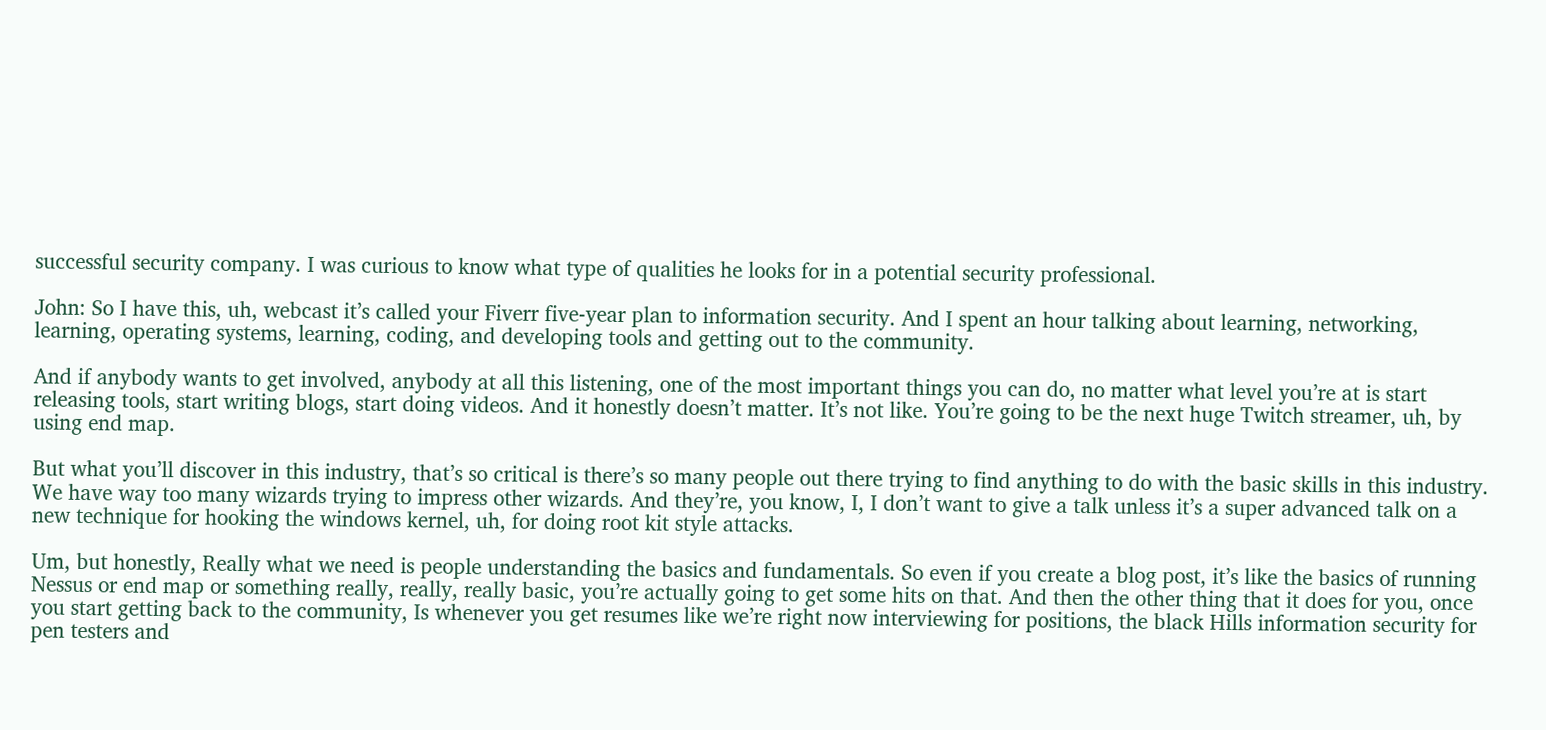successful security company. I was curious to know what type of qualities he looks for in a potential security professional.

John: So I have this, uh, webcast it’s called your Fiverr five-year plan to information security. And I spent an hour talking about learning, networking, learning, operating systems, learning, coding, and developing tools and getting out to the community.

And if anybody wants to get involved, anybody at all this listening, one of the most important things you can do, no matter what level you’re at is start releasing tools, start writing blogs, start doing videos. And it honestly doesn’t matter. It’s not like. You’re going to be the next huge Twitch streamer, uh, by using end map.

But what you’ll discover in this industry, that’s so critical is there’s so many people out there trying to find anything to do with the basic skills in this industry. We have way too many wizards trying to impress other wizards. And they’re, you know, I, I don’t want to give a talk unless it’s a super advanced talk on a new technique for hooking the windows kernel, uh, for doing root kit style attacks.

Um, but honestly, Really what we need is people understanding the basics and fundamentals. So even if you create a blog post, it’s like the basics of running Nessus or end map or something really, really, really basic, you’re actually going to get some hits on that. And then the other thing that it does for you, once you start getting back to the community, Is whenever you get resumes like we’re right now interviewing for positions, the black Hills information security for pen testers and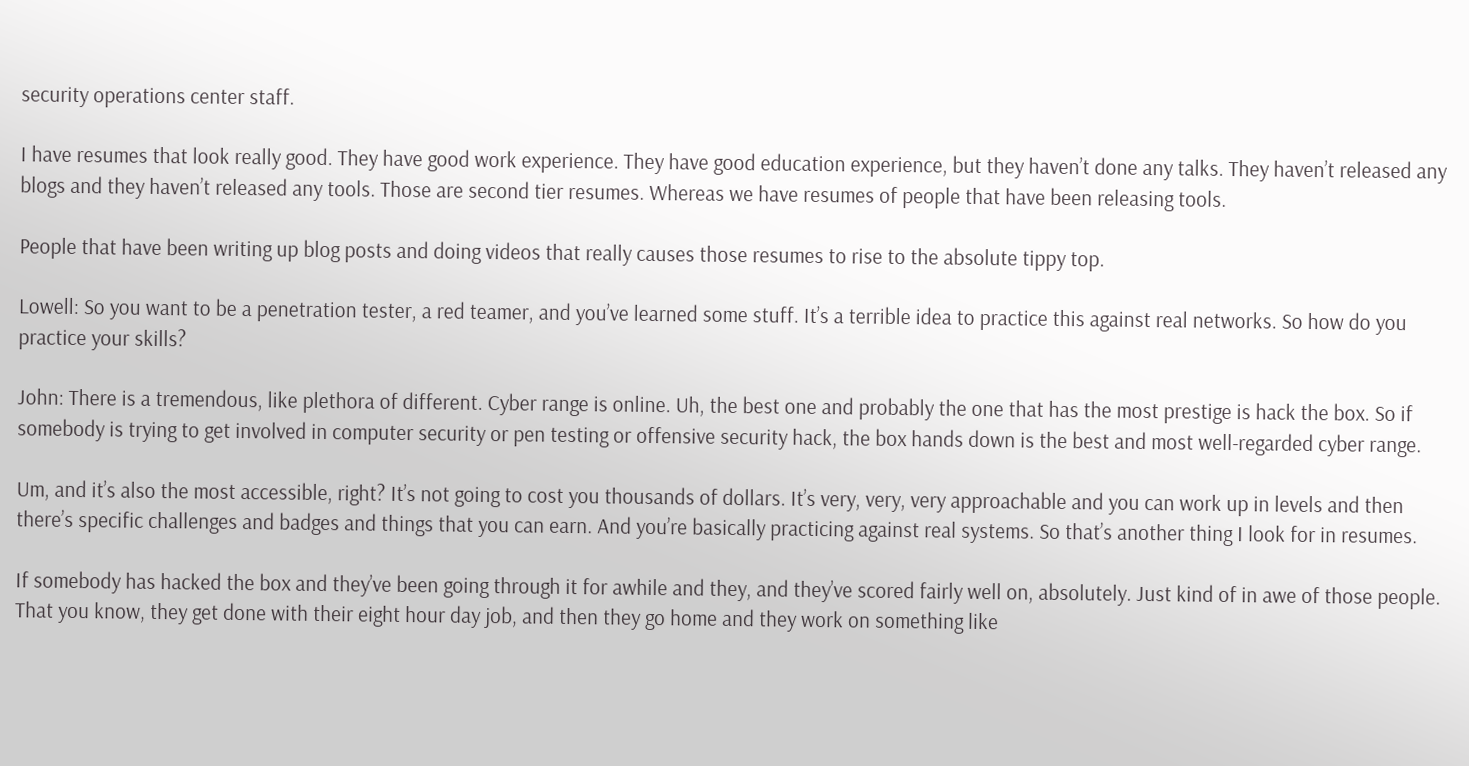security operations center staff.

I have resumes that look really good. They have good work experience. They have good education experience, but they haven’t done any talks. They haven’t released any blogs and they haven’t released any tools. Those are second tier resumes. Whereas we have resumes of people that have been releasing tools.

People that have been writing up blog posts and doing videos that really causes those resumes to rise to the absolute tippy top.

Lowell: So you want to be a penetration tester, a red teamer, and you’ve learned some stuff. It’s a terrible idea to practice this against real networks. So how do you practice your skills?

John: There is a tremendous, like plethora of different. Cyber range is online. Uh, the best one and probably the one that has the most prestige is hack the box. So if somebody is trying to get involved in computer security or pen testing or offensive security hack, the box hands down is the best and most well-regarded cyber range.

Um, and it’s also the most accessible, right? It’s not going to cost you thousands of dollars. It’s very, very, very approachable and you can work up in levels and then there’s specific challenges and badges and things that you can earn. And you’re basically practicing against real systems. So that’s another thing I look for in resumes.

If somebody has hacked the box and they’ve been going through it for awhile and they, and they’ve scored fairly well on, absolutely. Just kind of in awe of those people. That you know, they get done with their eight hour day job, and then they go home and they work on something like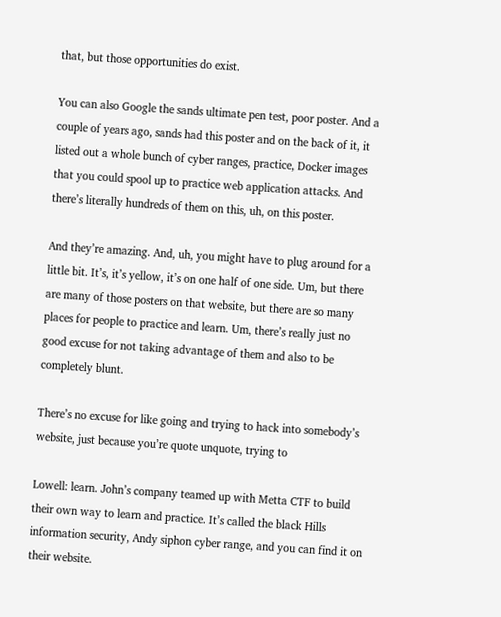that, but those opportunities do exist.

You can also Google the sands ultimate pen test, poor poster. And a couple of years ago, sands had this poster and on the back of it, it listed out a whole bunch of cyber ranges, practice, Docker images that you could spool up to practice web application attacks. And there’s literally hundreds of them on this, uh, on this poster.

And they’re amazing. And, uh, you might have to plug around for a little bit. It’s, it’s yellow, it’s on one half of one side. Um, but there are many of those posters on that website, but there are so many places for people to practice and learn. Um, there’s really just no good excuse for not taking advantage of them and also to be completely blunt.

There’s no excuse for like going and trying to hack into somebody’s website, just because you’re quote unquote, trying to

Lowell: learn. John’s company teamed up with Metta CTF to build their own way to learn and practice. It’s called the black Hills information security, Andy siphon cyber range, and you can find it on their website.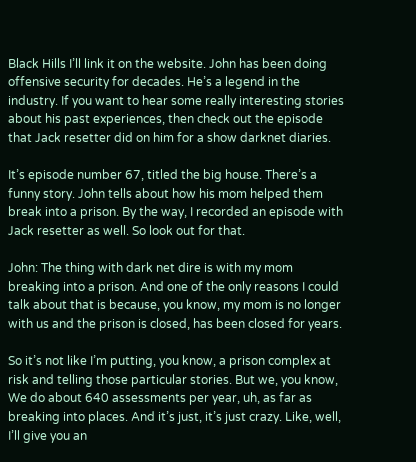Black Hills I’ll link it on the website. John has been doing offensive security for decades. He’s a legend in the industry. If you want to hear some really interesting stories about his past experiences, then check out the episode that Jack resetter did on him for a show darknet diaries.

It’s episode number 67, titled the big house. There’s a funny story. John tells about how his mom helped them break into a prison. By the way, I recorded an episode with Jack resetter as well. So look out for that.

John: The thing with dark net dire is with my mom breaking into a prison. And one of the only reasons I could talk about that is because, you know, my mom is no longer with us and the prison is closed, has been closed for years.

So it’s not like I’m putting, you know, a prison complex at risk and telling those particular stories. But we, you know, We do about 640 assessments per year, uh, as far as breaking into places. And it’s just, it’s just crazy. Like, well, I’ll give you an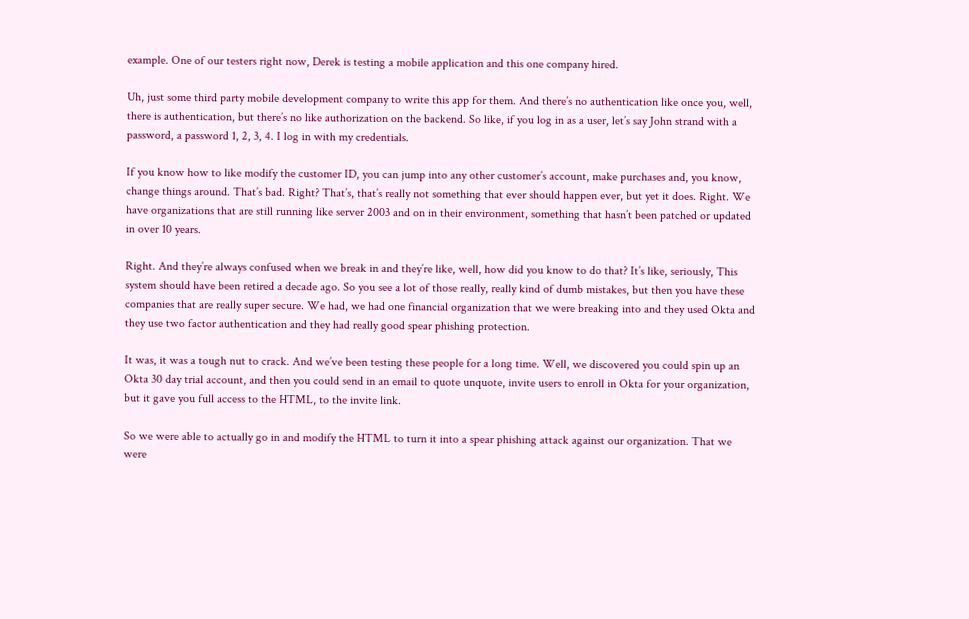example. One of our testers right now, Derek is testing a mobile application and this one company hired.

Uh, just some third party mobile development company to write this app for them. And there’s no authentication like once you, well, there is authentication, but there’s no like authorization on the backend. So like, if you log in as a user, let’s say John strand with a password, a password 1, 2, 3, 4. I log in with my credentials.

If you know how to like modify the customer ID, you can jump into any other customer’s account, make purchases and, you know, change things around. That’s bad. Right? That’s, that’s really not something that ever should happen ever, but yet it does. Right. We have organizations that are still running like server 2003 and on in their environment, something that hasn’t been patched or updated in over 10 years.

Right. And they’re always confused when we break in and they’re like, well, how did you know to do that? It’s like, seriously, This system should have been retired a decade ago. So you see a lot of those really, really kind of dumb mistakes, but then you have these companies that are really super secure. We had, we had one financial organization that we were breaking into and they used Okta and they use two factor authentication and they had really good spear phishing protection.

It was, it was a tough nut to crack. And we’ve been testing these people for a long time. Well, we discovered you could spin up an Okta 30 day trial account, and then you could send in an email to quote unquote, invite users to enroll in Okta for your organization, but it gave you full access to the HTML, to the invite link.

So we were able to actually go in and modify the HTML to turn it into a spear phishing attack against our organization. That we were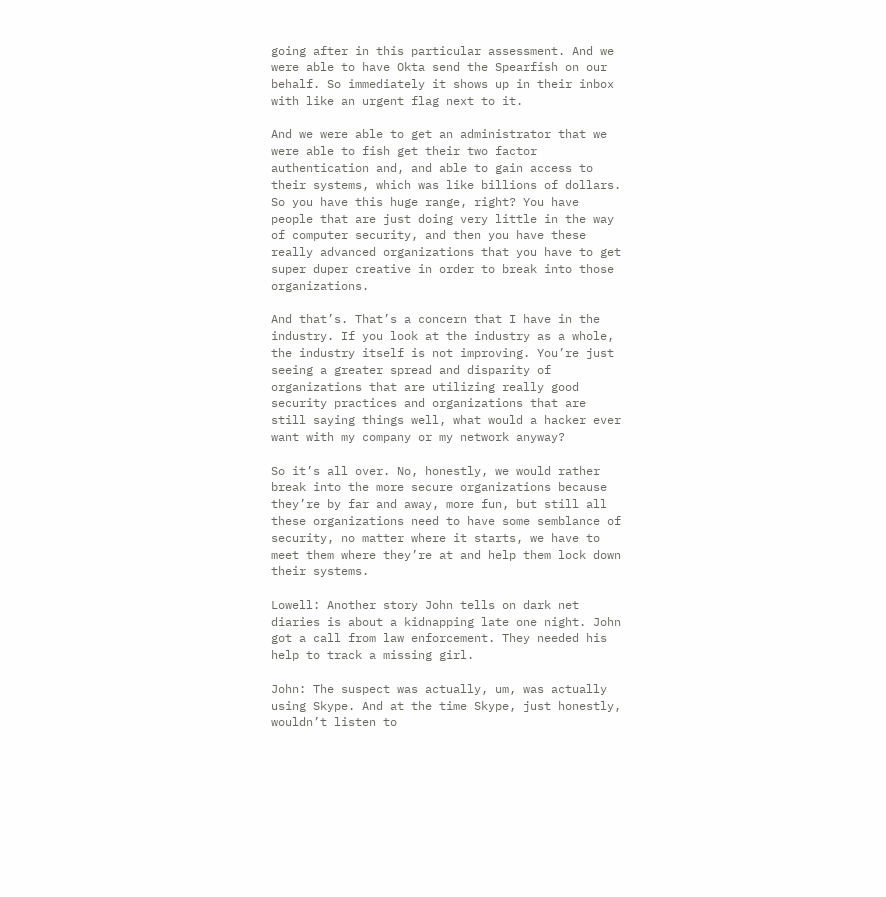going after in this particular assessment. And we were able to have Okta send the Spearfish on our behalf. So immediately it shows up in their inbox with like an urgent flag next to it.

And we were able to get an administrator that we were able to fish get their two factor authentication and, and able to gain access to their systems, which was like billions of dollars. So you have this huge range, right? You have people that are just doing very little in the way of computer security, and then you have these really advanced organizations that you have to get super duper creative in order to break into those organizations.

And that’s. That’s a concern that I have in the industry. If you look at the industry as a whole, the industry itself is not improving. You’re just seeing a greater spread and disparity of organizations that are utilizing really good security practices and organizations that are still saying things well, what would a hacker ever want with my company or my network anyway?

So it’s all over. No, honestly, we would rather break into the more secure organizations because they’re by far and away, more fun, but still all these organizations need to have some semblance of security, no matter where it starts, we have to meet them where they’re at and help them lock down their systems.

Lowell: Another story John tells on dark net diaries is about a kidnapping late one night. John got a call from law enforcement. They needed his help to track a missing girl.

John: The suspect was actually, um, was actually using Skype. And at the time Skype, just honestly, wouldn’t listen to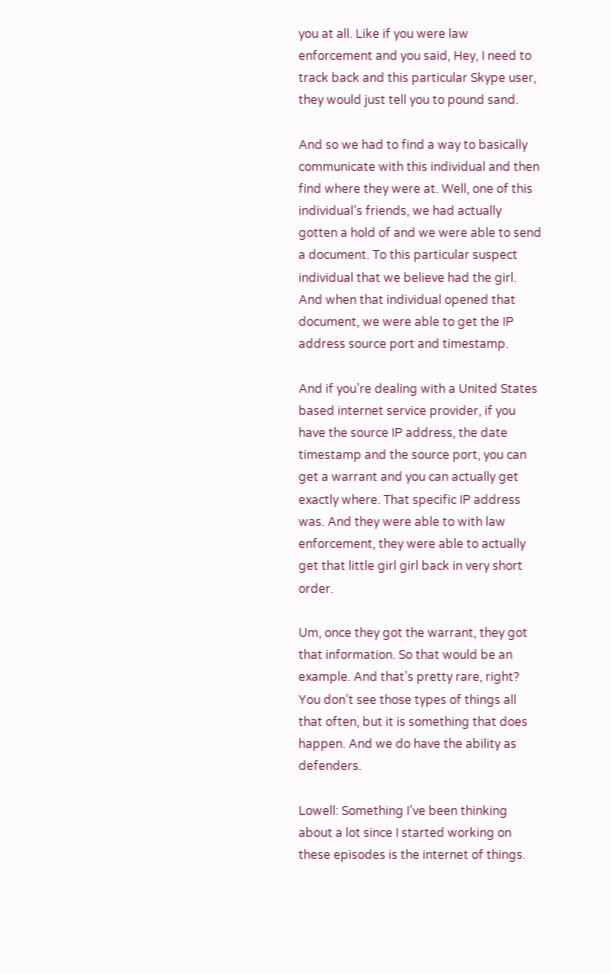you at all. Like if you were law enforcement and you said, Hey, I need to track back and this particular Skype user, they would just tell you to pound sand.

And so we had to find a way to basically communicate with this individual and then find where they were at. Well, one of this individual’s friends, we had actually gotten a hold of and we were able to send a document. To this particular suspect individual that we believe had the girl. And when that individual opened that document, we were able to get the IP address source port and timestamp.

And if you’re dealing with a United States based internet service provider, if you have the source IP address, the date timestamp and the source port, you can get a warrant and you can actually get exactly where. That specific IP address was. And they were able to with law enforcement, they were able to actually get that little girl girl back in very short order.

Um, once they got the warrant, they got that information. So that would be an example. And that’s pretty rare, right? You don’t see those types of things all that often, but it is something that does happen. And we do have the ability as defenders.

Lowell: Something I’ve been thinking about a lot since I started working on these episodes is the internet of things.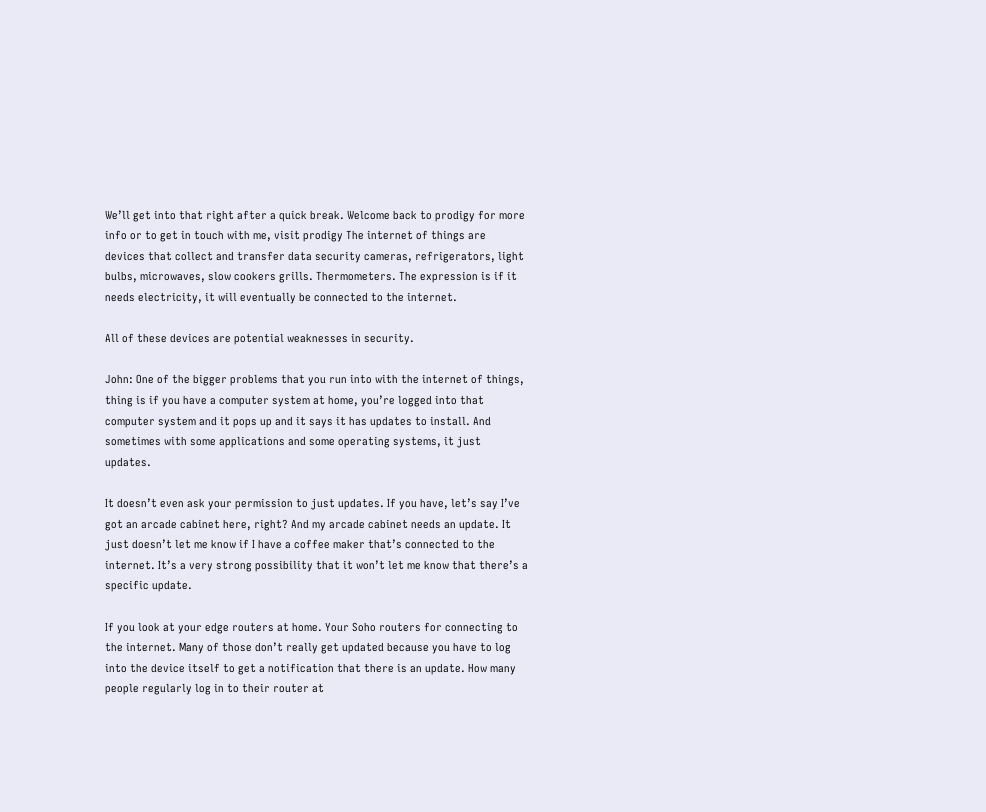We’ll get into that right after a quick break. Welcome back to prodigy for more info or to get in touch with me, visit prodigy The internet of things are devices that collect and transfer data security cameras, refrigerators, light bulbs, microwaves, slow cookers grills. Thermometers. The expression is if it needs electricity, it will eventually be connected to the internet.

All of these devices are potential weaknesses in security.

John: One of the bigger problems that you run into with the internet of things, thing is if you have a computer system at home, you’re logged into that computer system and it pops up and it says it has updates to install. And sometimes with some applications and some operating systems, it just updates.

It doesn’t even ask your permission to just updates. If you have, let’s say I’ve got an arcade cabinet here, right? And my arcade cabinet needs an update. It just doesn’t let me know if I have a coffee maker that’s connected to the internet. It’s a very strong possibility that it won’t let me know that there’s a specific update.

If you look at your edge routers at home. Your Soho routers for connecting to the internet. Many of those don’t really get updated because you have to log into the device itself to get a notification that there is an update. How many people regularly log in to their router at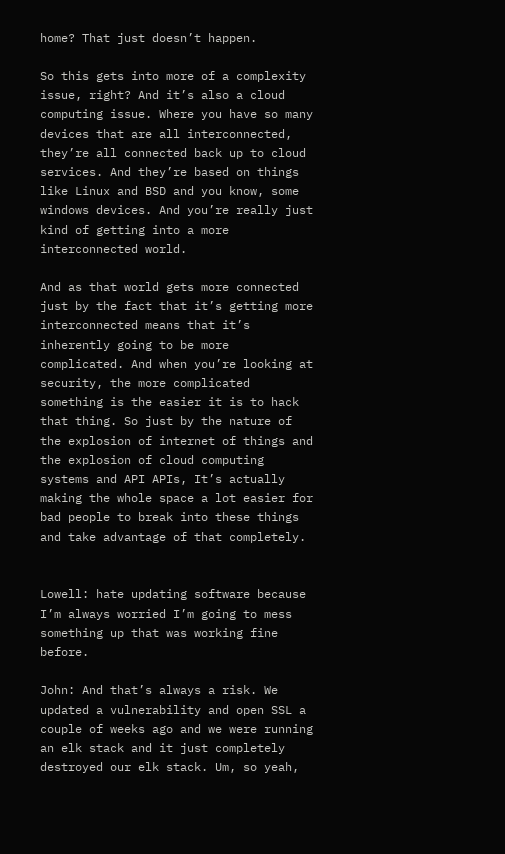home? That just doesn’t happen.

So this gets into more of a complexity issue, right? And it’s also a cloud computing issue. Where you have so many devices that are all interconnected, they’re all connected back up to cloud services. And they’re based on things like Linux and BSD and you know, some windows devices. And you’re really just kind of getting into a more interconnected world.

And as that world gets more connected just by the fact that it’s getting more interconnected means that it’s inherently going to be more complicated. And when you’re looking at security, the more complicated something is the easier it is to hack that thing. So just by the nature of the explosion of internet of things and the explosion of cloud computing systems and API APIs, It’s actually making the whole space a lot easier for bad people to break into these things and take advantage of that completely.


Lowell: hate updating software because I’m always worried I’m going to mess something up that was working fine before.

John: And that’s always a risk. We updated a vulnerability and open SSL a couple of weeks ago and we were running an elk stack and it just completely destroyed our elk stack. Um, so yeah,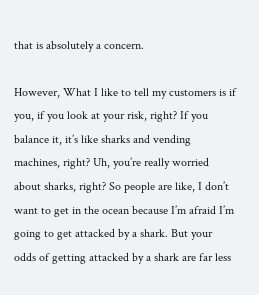that is absolutely a concern.

However, What I like to tell my customers is if you, if you look at your risk, right? If you balance it, it’s like sharks and vending machines, right? Uh, you’re really worried about sharks, right? So people are like, I don’t want to get in the ocean because I’m afraid I’m going to get attacked by a shark. But your odds of getting attacked by a shark are far less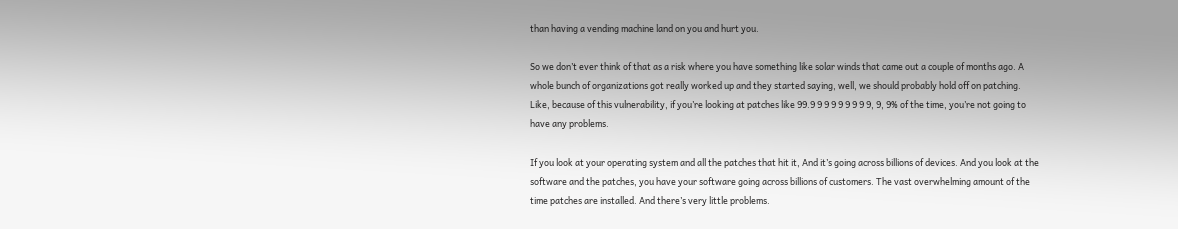than having a vending machine land on you and hurt you.

So we don’t ever think of that as a risk where you have something like solar winds that came out a couple of months ago. A whole bunch of organizations got really worked up and they started saying, well, we should probably hold off on patching. Like, because of this vulnerability, if you’re looking at patches like 99.9 9 9 9 9 9 9 9 9, 9, 9% of the time, you’re not going to have any problems.

If you look at your operating system and all the patches that hit it, And it’s going across billions of devices. And you look at the software and the patches, you have your software going across billions of customers. The vast overwhelming amount of the time patches are installed. And there’s very little problems.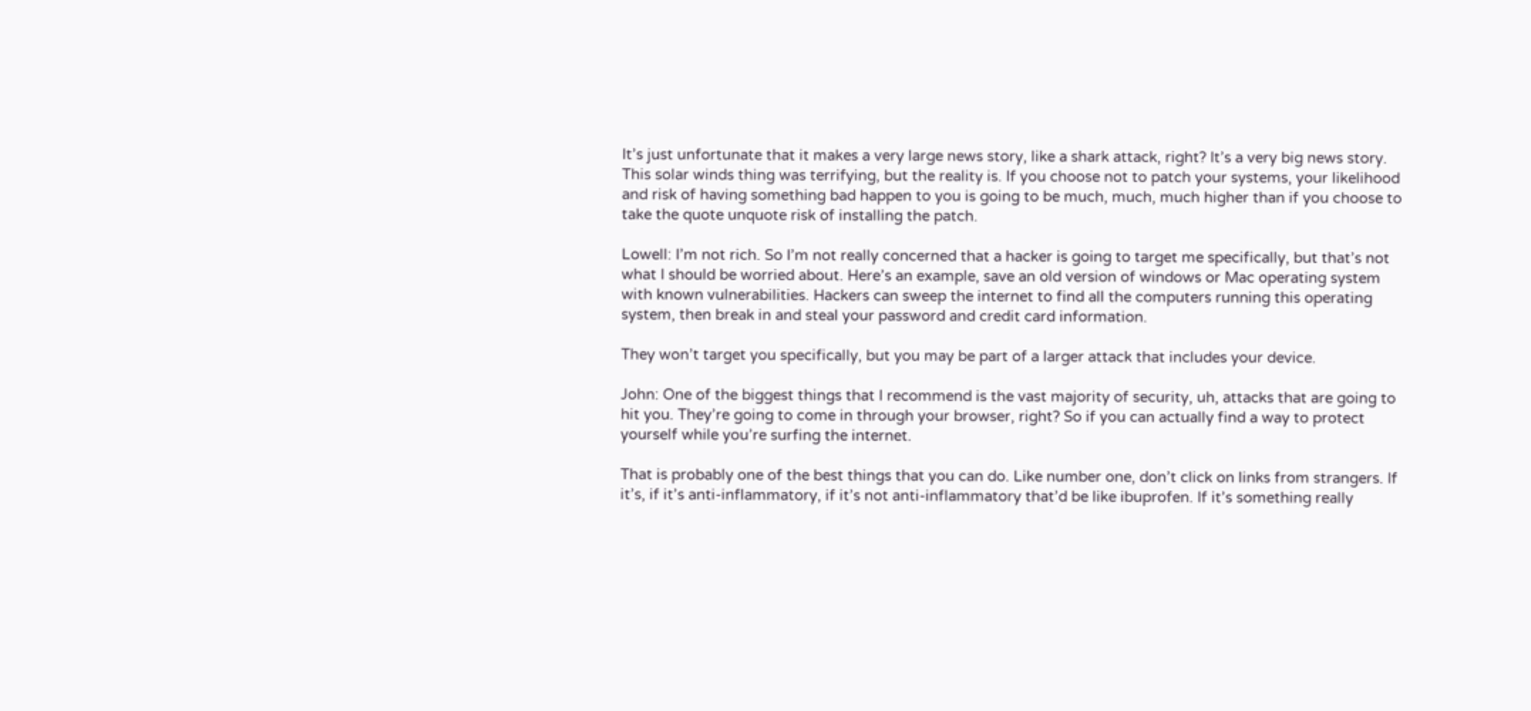It’s just unfortunate that it makes a very large news story, like a shark attack, right? It’s a very big news story. This solar winds thing was terrifying, but the reality is. If you choose not to patch your systems, your likelihood and risk of having something bad happen to you is going to be much, much, much higher than if you choose to take the quote unquote risk of installing the patch.

Lowell: I’m not rich. So I’m not really concerned that a hacker is going to target me specifically, but that’s not what I should be worried about. Here’s an example, save an old version of windows or Mac operating system with known vulnerabilities. Hackers can sweep the internet to find all the computers running this operating system, then break in and steal your password and credit card information.

They won’t target you specifically, but you may be part of a larger attack that includes your device.

John: One of the biggest things that I recommend is the vast majority of security, uh, attacks that are going to hit you. They’re going to come in through your browser, right? So if you can actually find a way to protect yourself while you’re surfing the internet.

That is probably one of the best things that you can do. Like number one, don’t click on links from strangers. If it’s, if it’s anti-inflammatory, if it’s not anti-inflammatory that’d be like ibuprofen. If it’s something really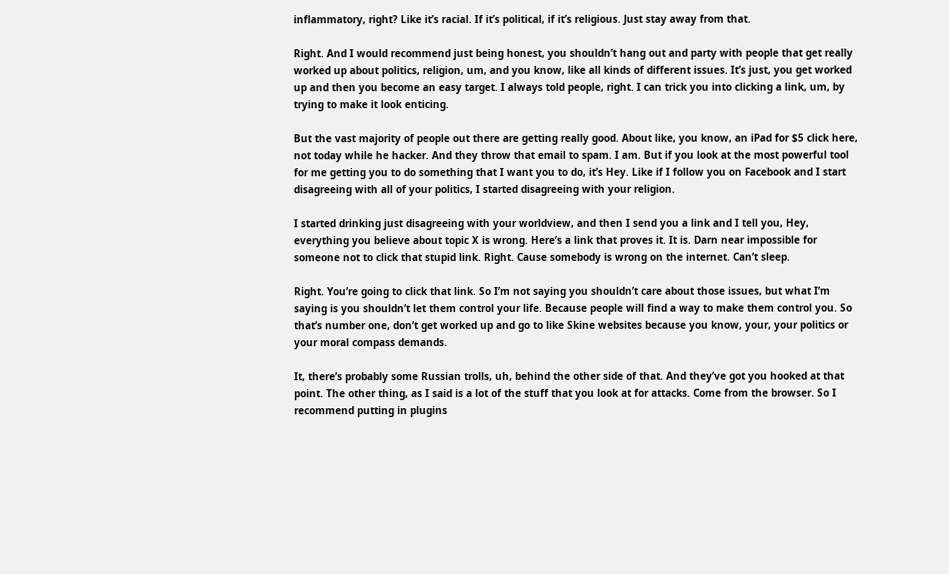inflammatory, right? Like it’s racial. If it’s political, if it’s religious. Just stay away from that.

Right. And I would recommend just being honest, you shouldn’t hang out and party with people that get really worked up about politics, religion, um, and you know, like all kinds of different issues. It’s just, you get worked up and then you become an easy target. I always told people, right. I can trick you into clicking a link, um, by trying to make it look enticing.

But the vast majority of people out there are getting really good. About like, you know, an iPad for $5 click here, not today while he hacker. And they throw that email to spam. I am. But if you look at the most powerful tool for me getting you to do something that I want you to do, it’s Hey. Like if I follow you on Facebook and I start disagreeing with all of your politics, I started disagreeing with your religion.

I started drinking just disagreeing with your worldview, and then I send you a link and I tell you, Hey, everything you believe about topic X is wrong. Here’s a link that proves it. It is. Darn near impossible for someone not to click that stupid link. Right. Cause somebody is wrong on the internet. Can’t sleep.

Right. You’re going to click that link. So I’m not saying you shouldn’t care about those issues, but what I’m saying is you shouldn’t let them control your life. Because people will find a way to make them control you. So that’s number one, don’t get worked up and go to like Skine websites because you know, your, your politics or your moral compass demands.

It, there’s probably some Russian trolls, uh, behind the other side of that. And they’ve got you hooked at that point. The other thing, as I said is a lot of the stuff that you look at for attacks. Come from the browser. So I recommend putting in plugins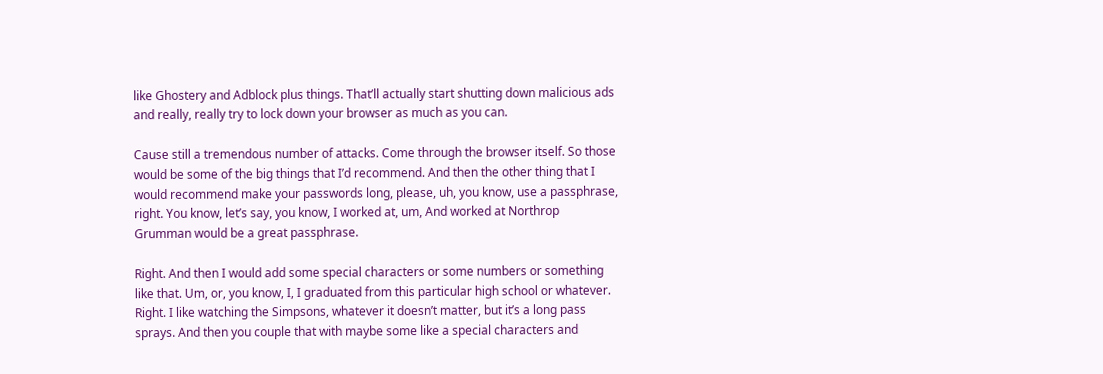like Ghostery and Adblock plus things. That’ll actually start shutting down malicious ads and really, really try to lock down your browser as much as you can.

Cause still a tremendous number of attacks. Come through the browser itself. So those would be some of the big things that I’d recommend. And then the other thing that I would recommend make your passwords long, please, uh, you know, use a passphrase, right. You know, let’s say, you know, I worked at, um, And worked at Northrop Grumman would be a great passphrase.

Right. And then I would add some special characters or some numbers or something like that. Um, or, you know, I, I graduated from this particular high school or whatever. Right. I like watching the Simpsons, whatever it doesn’t matter, but it’s a long pass sprays. And then you couple that with maybe some like a special characters and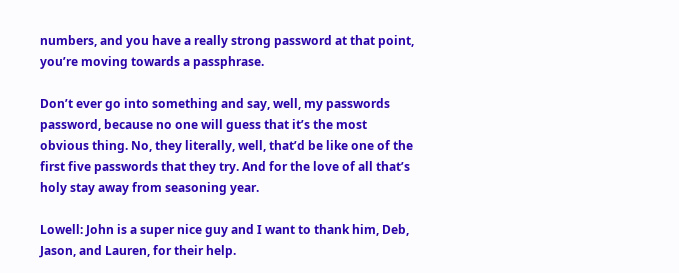numbers, and you have a really strong password at that point, you’re moving towards a passphrase.

Don’t ever go into something and say, well, my passwords password, because no one will guess that it’s the most obvious thing. No, they literally, well, that’d be like one of the first five passwords that they try. And for the love of all that’s holy stay away from seasoning year.

Lowell: John is a super nice guy and I want to thank him, Deb, Jason, and Lauren, for their help.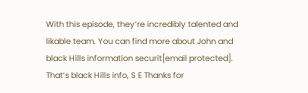With this episode, they’re incredibly talented and likable team. You can find more about John and black Hills information securit[email protected]. That’s black Hills info, S E Thanks for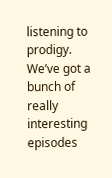listening to prodigy. We’ve got a bunch of really interesting episodes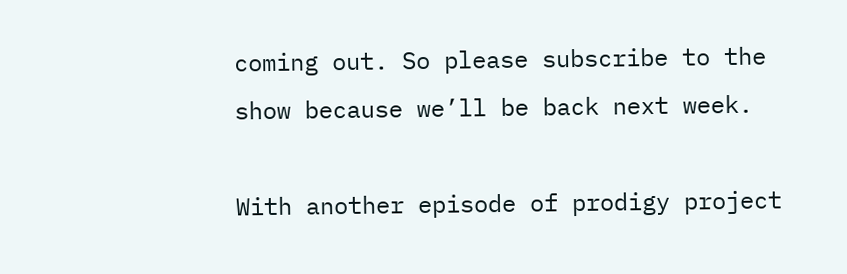coming out. So please subscribe to the show because we’ll be back next week.

With another episode of prodigy project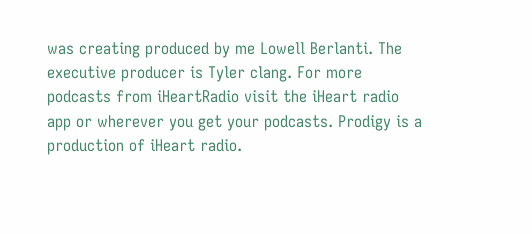was creating produced by me Lowell Berlanti. The executive producer is Tyler clang. For more podcasts from iHeartRadio visit the iHeart radio app or wherever you get your podcasts. Prodigy is a production of iHeart radio.